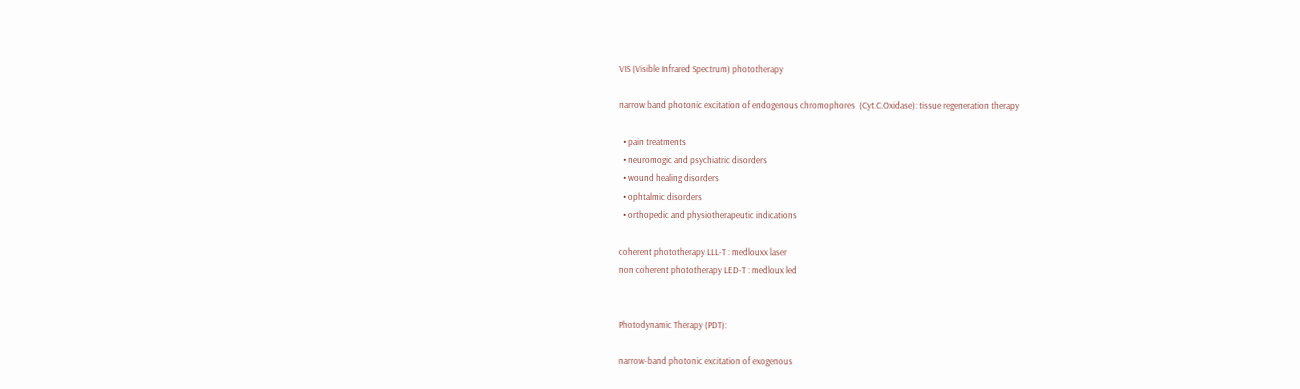VIS (Visible Infrared Spectrum) phototherapy

narrow band photonic excitation of endogenous chromophores  (Cyt.C.Oxidase): tissue regeneration therapy

  • pain treatments
  • neuromogic and psychiatric disorders
  • wound healing disorders
  • ophtalmic disorders
  • orthopedic and physiotherapeutic indications

coherent phototherapy LLL-T : medlouxx laser
non coherent phototherapy LED-T : medloux led


Photodynamic Therapy (PDT):

narrow-band photonic excitation of exogenous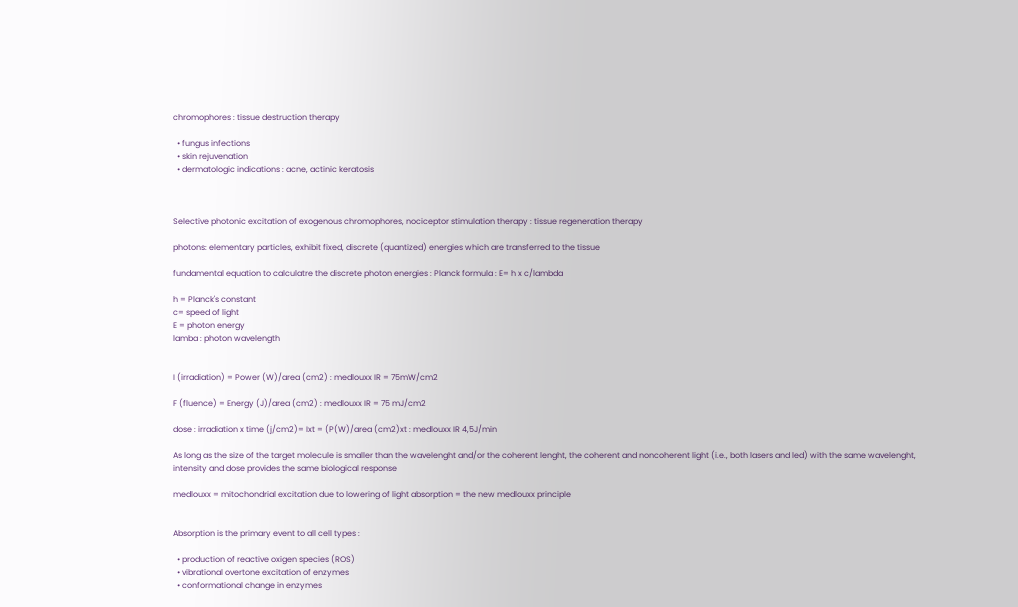chromophores : tissue destruction therapy

  • fungus infections
  • skin rejuvenation
  • dermatologic indications : acne, actinic keratosis



Selective photonic excitation of exogenous chromophores, nociceptor stimulation therapy : tissue regeneration therapy

photons: elementary particles, exhibit fixed, discrete (quantized) energies which are transferred to the tissue

fundamental equation to calculatre the discrete photon energies : Planck formula : E= h x c/lambda

h = Planck's constant
c= speed of light
E = photon energy
lamba : photon wavelength


I (irradiation) = Power (W)/area (cm2) : medlouxx IR = 75mW/cm2

F (fluence) = Energy (J)/area (cm2) : medlouxx IR = 75 mJ/cm2

dose : irradiation x time (j/cm2)= Ixt = (P(W)/area (cm2)xt : medlouxx IR 4,5J/min

As long as the size of the target molecule is smaller than the wavelenght and/or the coherent lenght, the coherent and noncoherent light (i.e., both lasers and led) with the same wavelenght, intensity and dose provides the same biological response

medlouxx = mitochondrial excitation due to lowering of light absorption = the new medlouxx principle


Absorption is the primary event to all cell types :

  • production of reactive oxigen species (ROS)
  • vibrational overtone excitation of enzymes
  • conformational change in enzymes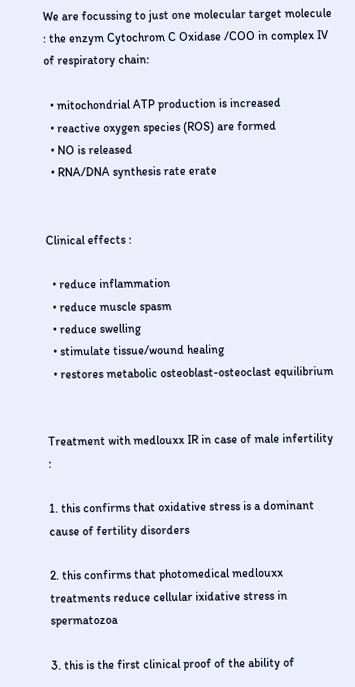We are focussing to just one molecular target molecule : the enzym Cytochrom C Oxidase /COO in complex IV of respiratory chain:

  • mitochondrial ATP production is increased
  • reactive oxygen species (ROS) are formed
  • NO is released
  • RNA/DNA synthesis rate erate


Clinical effects :

  • reduce inflammation
  • reduce muscle spasm
  • reduce swelling
  • stimulate tissue/wound healing
  • restores metabolic osteoblast-osteoclast equilibrium


Treatment with medlouxx IR in case of male infertility :

1. this confirms that oxidative stress is a dominant cause of fertility disorders

2. this confirms that photomedical medlouxx treatments reduce cellular ixidative stress in spermatozoa

3. this is the first clinical proof of the ability of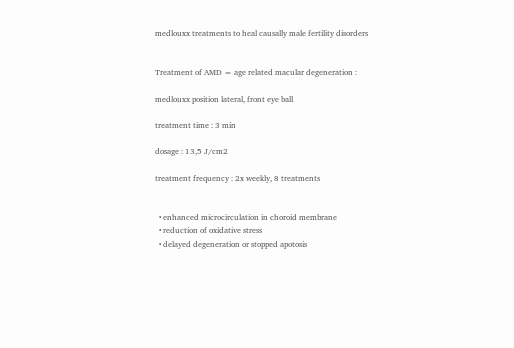medlouxx treatments to heal causally male fertility disorders


Treatment of AMD = age related macular degeneration :

medlouxx position lateral, front eye ball

treatment time : 3 min

dosage : 13,5 J/cm2

treatment frequency : 2x weekly, 8 treatments


  • enhanced microcirculation in choroid membrane
  • reduction of oxidative stress
  • delayed degeneration or stopped apotosis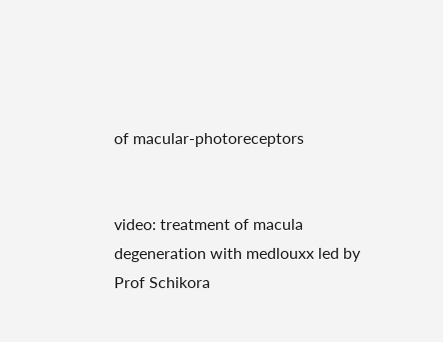of macular-photoreceptors


video: treatment of macula degeneration with medlouxx led by Prof Schikora